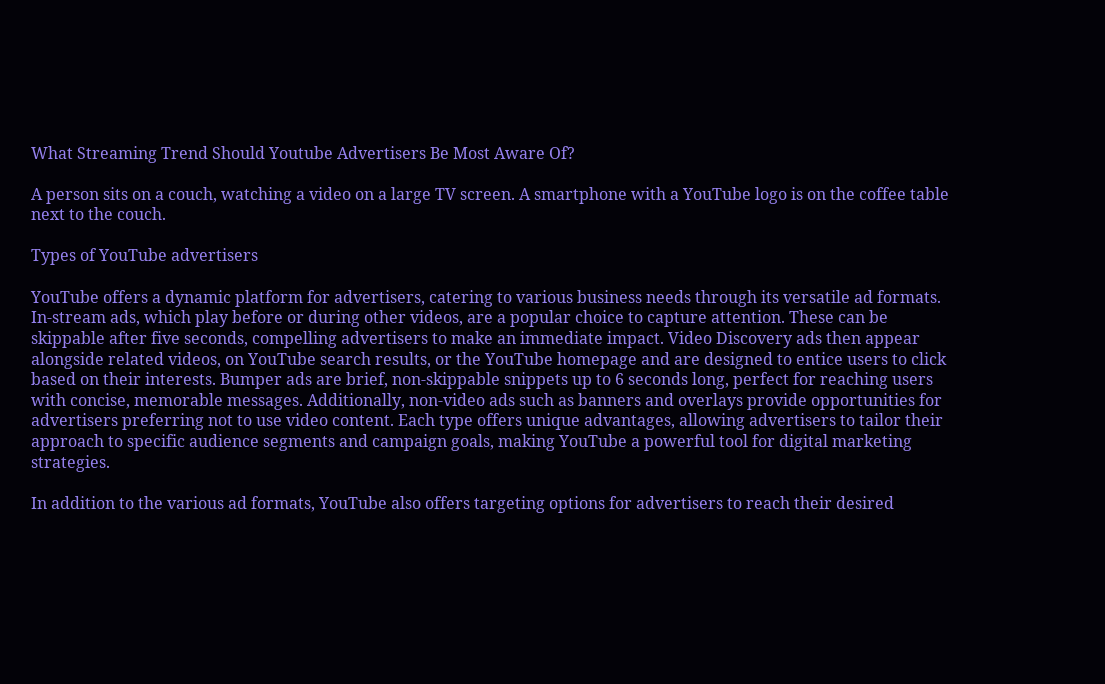What Streaming Trend Should Youtube Advertisers Be Most Aware Of?

A person sits on a couch, watching a video on a large TV screen. A smartphone with a YouTube logo is on the coffee table next to the couch.

Types of YouTube advertisers

YouTube offers a dynamic platform for advertisers, catering to various business needs through its versatile ad formats. In-stream ads, which play before or during other videos, are a popular choice to capture attention. These can be skippable after five seconds, compelling advertisers to make an immediate impact. Video Discovery ads then appear alongside related videos, on YouTube search results, or the YouTube homepage and are designed to entice users to click based on their interests. Bumper ads are brief, non-skippable snippets up to 6 seconds long, perfect for reaching users with concise, memorable messages. Additionally, non-video ads such as banners and overlays provide opportunities for advertisers preferring not to use video content. Each type offers unique advantages, allowing advertisers to tailor their approach to specific audience segments and campaign goals, making YouTube a powerful tool for digital marketing strategies.

In addition to the various ad formats, YouTube also offers targeting options for advertisers to reach their desired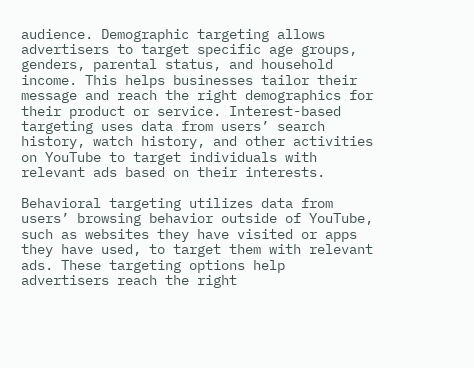audience. Demographic targeting allows advertisers to target specific age groups, genders, parental status, and household income. This helps businesses tailor their message and reach the right demographics for their product or service. Interest-based targeting uses data from users’ search history, watch history, and other activities on YouTube to target individuals with relevant ads based on their interests.

Behavioral targeting utilizes data from users’ browsing behavior outside of YouTube, such as websites they have visited or apps they have used, to target them with relevant ads. These targeting options help advertisers reach the right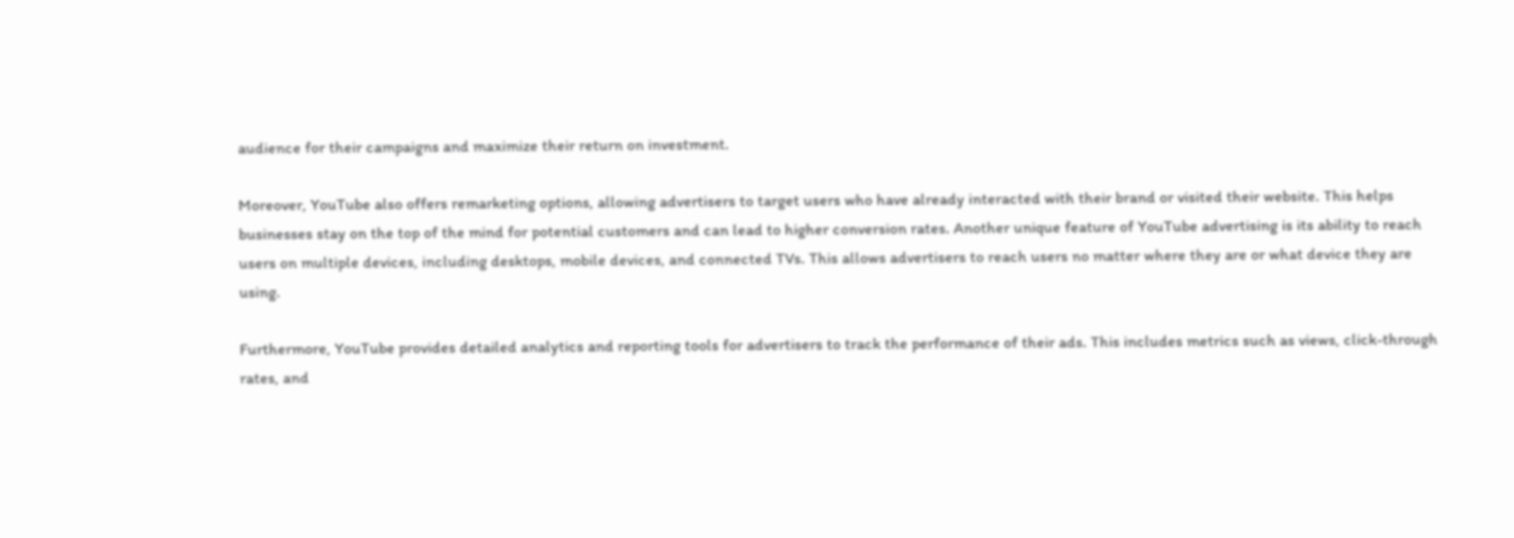audience for their campaigns and maximize their return on investment.

Moreover, YouTube also offers remarketing options, allowing advertisers to target users who have already interacted with their brand or visited their website. This helps businesses stay on the top of the mind for potential customers and can lead to higher conversion rates. Another unique feature of YouTube advertising is its ability to reach users on multiple devices, including desktops, mobile devices, and connected TVs. This allows advertisers to reach users no matter where they are or what device they are using.

Furthermore, YouTube provides detailed analytics and reporting tools for advertisers to track the performance of their ads. This includes metrics such as views, click-through rates, and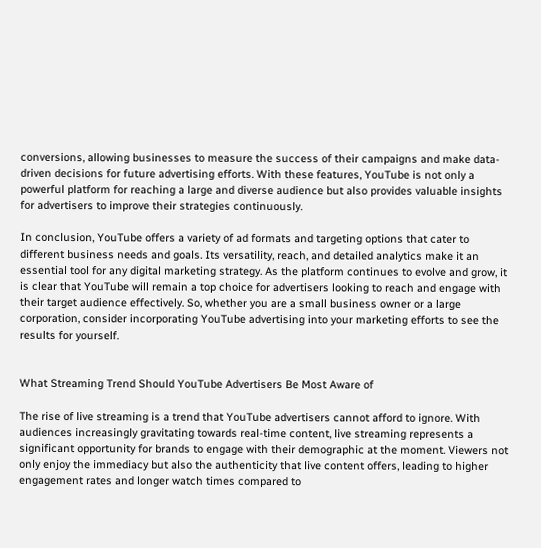conversions, allowing businesses to measure the success of their campaigns and make data-driven decisions for future advertising efforts. With these features, YouTube is not only a powerful platform for reaching a large and diverse audience but also provides valuable insights for advertisers to improve their strategies continuously.

In conclusion, YouTube offers a variety of ad formats and targeting options that cater to different business needs and goals. Its versatility, reach, and detailed analytics make it an essential tool for any digital marketing strategy. As the platform continues to evolve and grow, it is clear that YouTube will remain a top choice for advertisers looking to reach and engage with their target audience effectively. So, whether you are a small business owner or a large corporation, consider incorporating YouTube advertising into your marketing efforts to see the results for yourself.


What Streaming Trend Should YouTube Advertisers Be Most Aware of

The rise of live streaming is a trend that YouTube advertisers cannot afford to ignore. With audiences increasingly gravitating towards real-time content, live streaming represents a significant opportunity for brands to engage with their demographic at the moment. Viewers not only enjoy the immediacy but also the authenticity that live content offers, leading to higher engagement rates and longer watch times compared to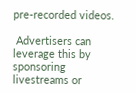pre-recorded videos.

 Advertisers can leverage this by sponsoring livestreams or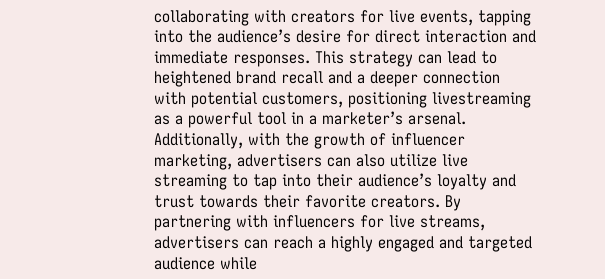collaborating with creators for live events, tapping into the audience’s desire for direct interaction and immediate responses. This strategy can lead to heightened brand recall and a deeper connection with potential customers, positioning livestreaming as a powerful tool in a marketer’s arsenal. Additionally, with the growth of influencer marketing, advertisers can also utilize live streaming to tap into their audience’s loyalty and trust towards their favorite creators. By partnering with influencers for live streams, advertisers can reach a highly engaged and targeted audience while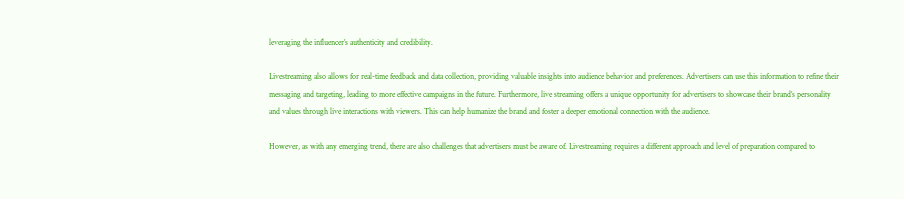leveraging the influencer’s authenticity and credibility.

Livestreaming also allows for real-time feedback and data collection, providing valuable insights into audience behavior and preferences. Advertisers can use this information to refine their messaging and targeting, leading to more effective campaigns in the future. Furthermore, live streaming offers a unique opportunity for advertisers to showcase their brand’s personality and values through live interactions with viewers. This can help humanize the brand and foster a deeper emotional connection with the audience.

However, as with any emerging trend, there are also challenges that advertisers must be aware of. Livestreaming requires a different approach and level of preparation compared to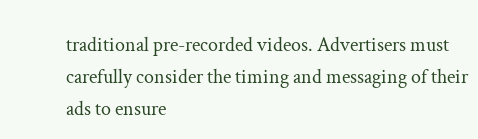traditional pre-recorded videos. Advertisers must carefully consider the timing and messaging of their ads to ensure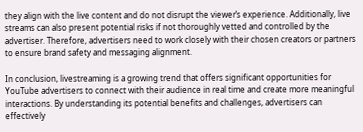they align with the live content and do not disrupt the viewer’s experience. Additionally, live streams can also present potential risks if not thoroughly vetted and controlled by the advertiser. Therefore, advertisers need to work closely with their chosen creators or partners to ensure brand safety and messaging alignment.

In conclusion, livestreaming is a growing trend that offers significant opportunities for YouTube advertisers to connect with their audience in real time and create more meaningful interactions. By understanding its potential benefits and challenges, advertisers can effectively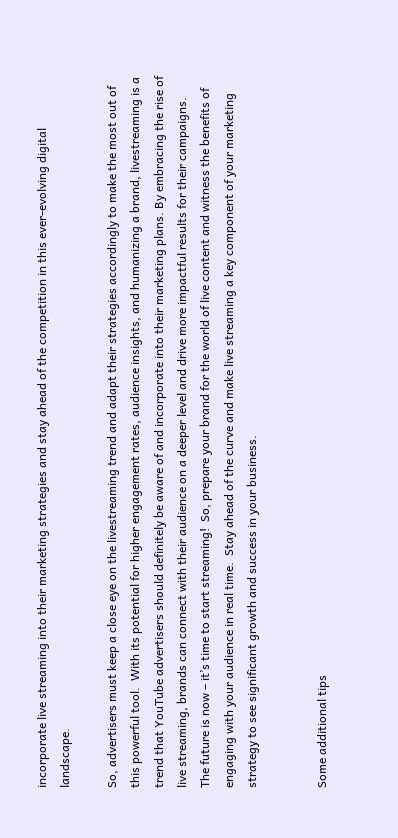incorporate live streaming into their marketing strategies and stay ahead of the competition in this ever-evolving digital landscape.

So, advertisers must keep a close eye on the livestreaming trend and adapt their strategies accordingly to make the most out of this powerful tool.  With its potential for higher engagement rates, audience insights, and humanizing a brand, livestreaming is a trend that YouTube advertisers should definitely be aware of and incorporate into their marketing plans. By embracing the rise of live streaming, brands can connect with their audience on a deeper level and drive more impactful results for their campaigns. The future is now – it’s time to start streaming!  So, prepare your brand for the world of live content and witness the benefits of engaging with your audience in real time.  Stay ahead of the curve and make live streaming a key component of your marketing strategy to see significant growth and success in your business.


Some additional tips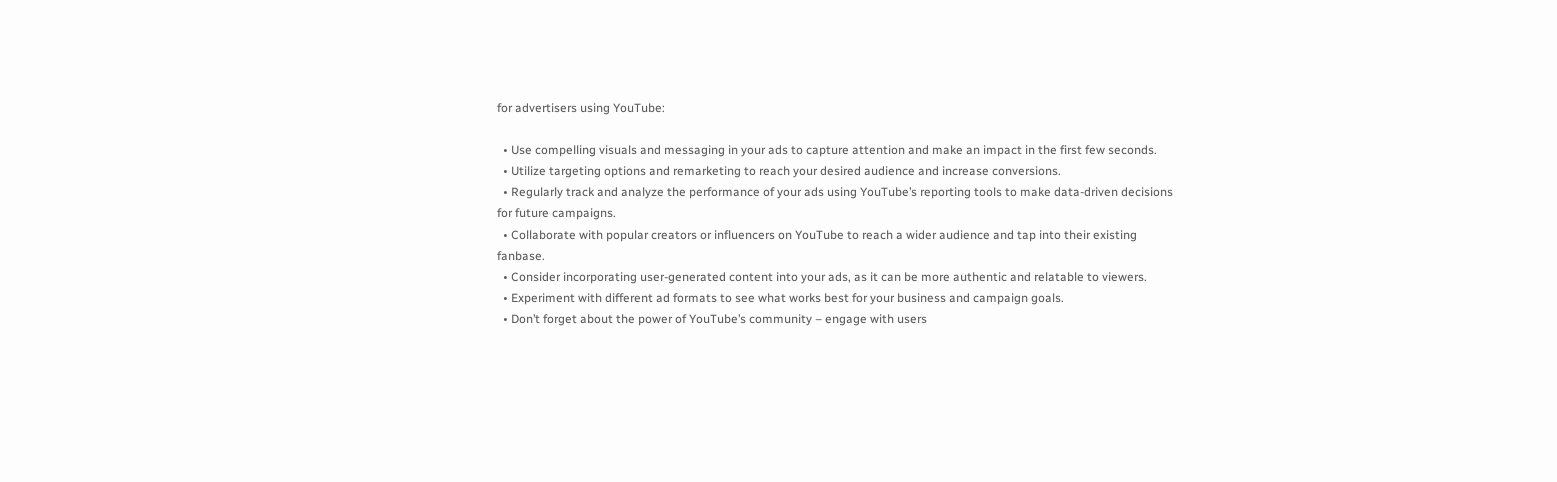for advertisers using YouTube:

  • Use compelling visuals and messaging in your ads to capture attention and make an impact in the first few seconds.
  • Utilize targeting options and remarketing to reach your desired audience and increase conversions.
  • Regularly track and analyze the performance of your ads using YouTube’s reporting tools to make data-driven decisions for future campaigns.
  • Collaborate with popular creators or influencers on YouTube to reach a wider audience and tap into their existing fanbase.
  • Consider incorporating user-generated content into your ads, as it can be more authentic and relatable to viewers.
  • Experiment with different ad formats to see what works best for your business and campaign goals.
  • Don’t forget about the power of YouTube’s community – engage with users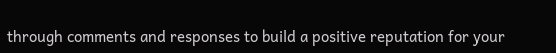through comments and responses to build a positive reputation for your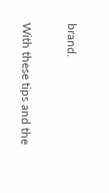brand.

With these tips and the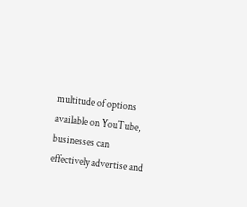multitude of options available on YouTube, businesses can effectively advertise and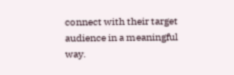connect with their target audience in a meaningful way.